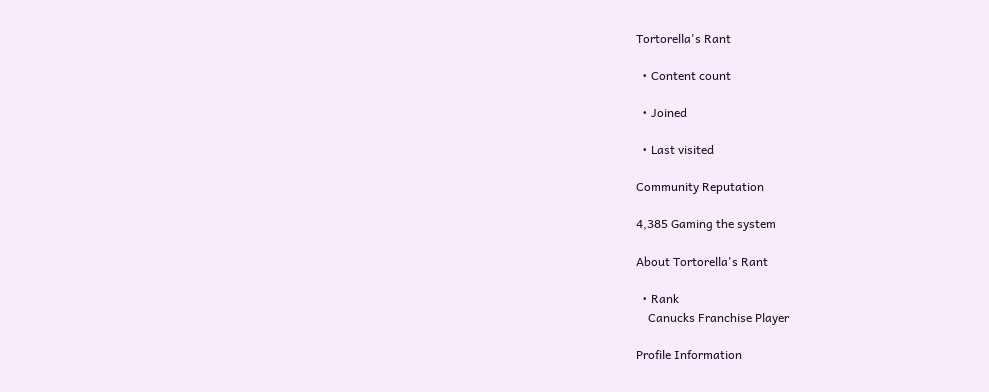Tortorella's Rant

  • Content count

  • Joined

  • Last visited

Community Reputation

4,385 Gaming the system

About Tortorella's Rant

  • Rank
    Canucks Franchise Player

Profile Information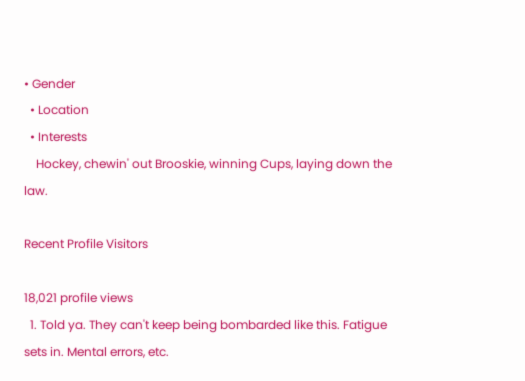• Gender
  • Location
  • Interests
    Hockey, chewin' out Brooskie, winning Cups, laying down the law.

Recent Profile Visitors

18,021 profile views
  1. Told ya. They can't keep being bombarded like this. Fatigue sets in. Mental errors, etc.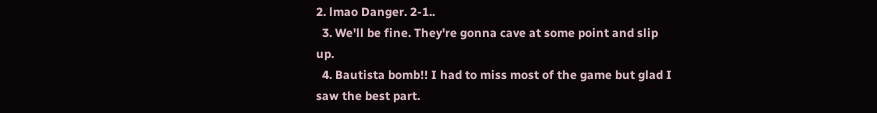2. lmao Danger. 2-1..
  3. We'll be fine. They're gonna cave at some point and slip up.
  4. Bautista bomb!! I had to miss most of the game but glad I saw the best part.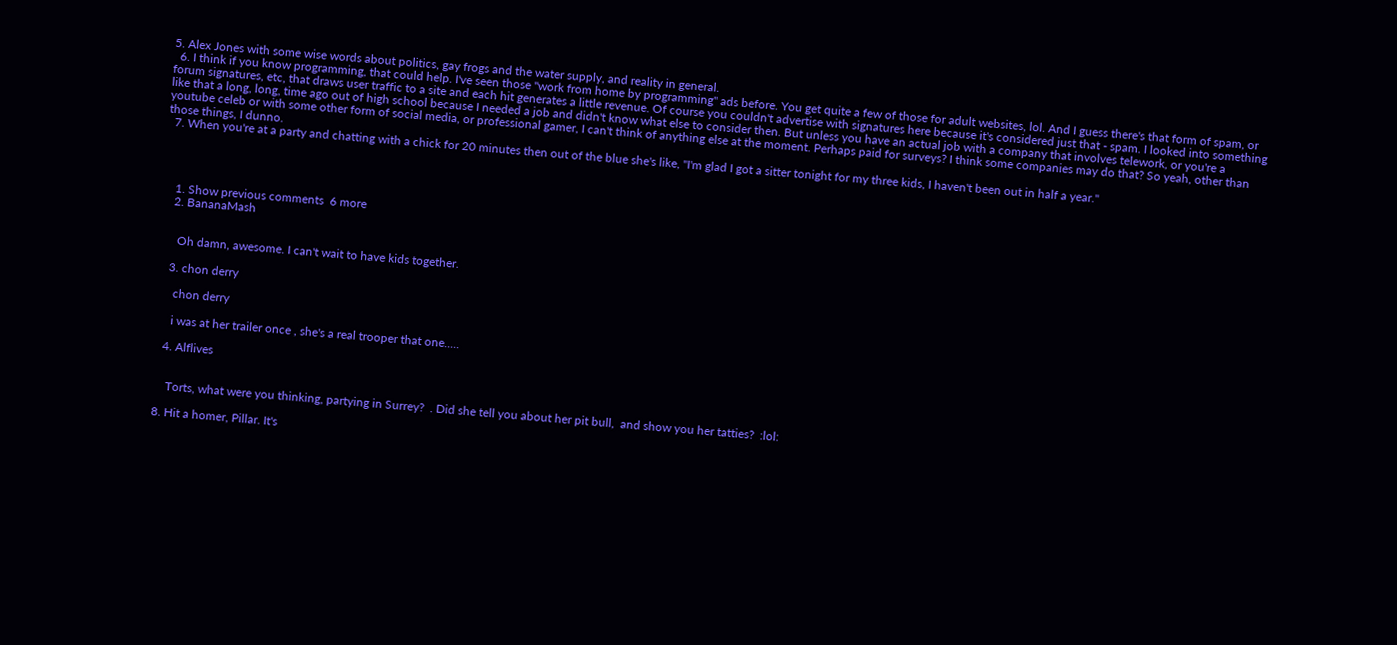5. Alex Jones with some wise words about politics, gay frogs and the water supply, and reality in general.
  6. I think if you know programming, that could help. I've seen those "work from home by programming" ads before. You get quite a few of those for adult websites, lol. And I guess there's that form of spam, or forum signatures, etc, that draws user traffic to a site and each hit generates a little revenue. Of course you couldn't advertise with signatures here because it's considered just that - spam. I looked into something like that a long, long, time ago out of high school because I needed a job and didn't know what else to consider then. But unless you have an actual job with a company that involves telework, or you're a youtube celeb or with some other form of social media, or professional gamer, I can't think of anything else at the moment. Perhaps paid for surveys? I think some companies may do that? So yeah, other than those things, I dunno.
  7. When you're at a party and chatting with a chick for 20 minutes then out of the blue she's like, "I'm glad I got a sitter tonight for my three kids, I haven't been out in half a year."




    1. Show previous comments  6 more
    2. BananaMash


      Oh damn, awesome. I can't wait to have kids together.

    3. chon derry

      chon derry

      i was at her trailer once , she's a real trooper that one.....

    4. Alflives


      Torts, what were you thinking, partying in Surrey?  . Did she tell you about her pit bull,  and show you her tatties?  :lol:

  8. Hit a homer, Pillar. It's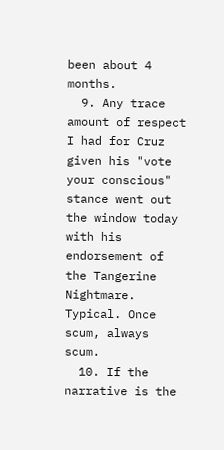been about 4 months.
  9. Any trace amount of respect I had for Cruz given his "vote your conscious" stance went out the window today with his endorsement of the Tangerine Nightmare. Typical. Once scum, always scum.
  10. If the narrative is the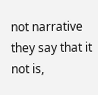not narrative they say that it not is,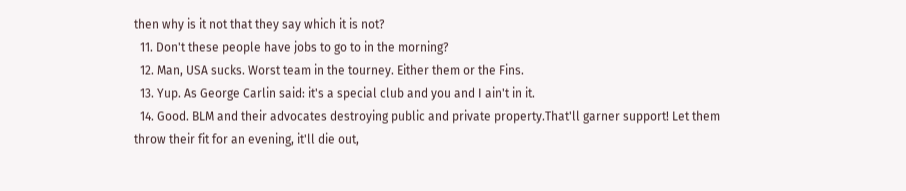then why is it not that they say which it is not?
  11. Don't these people have jobs to go to in the morning?
  12. Man, USA sucks. Worst team in the tourney. Either them or the Fins.
  13. Yup. As George Carlin said: it's a special club and you and I ain't in it.
  14. Good. BLM and their advocates destroying public and private property.That'll garner support! Let them throw their fit for an evening, it'll die out,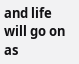and life will go on as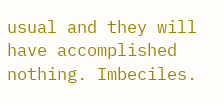usual and they will have accomplished nothing. Imbeciles.